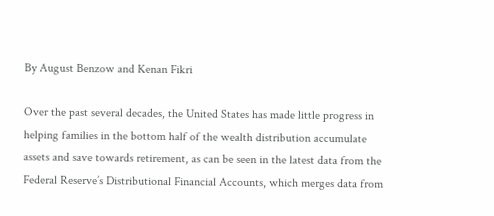By August Benzow and Kenan Fikri

Over the past several decades, the United States has made little progress in helping families in the bottom half of the wealth distribution accumulate assets and save towards retirement, as can be seen in the latest data from the Federal Reserve’s Distributional Financial Accounts, which merges data from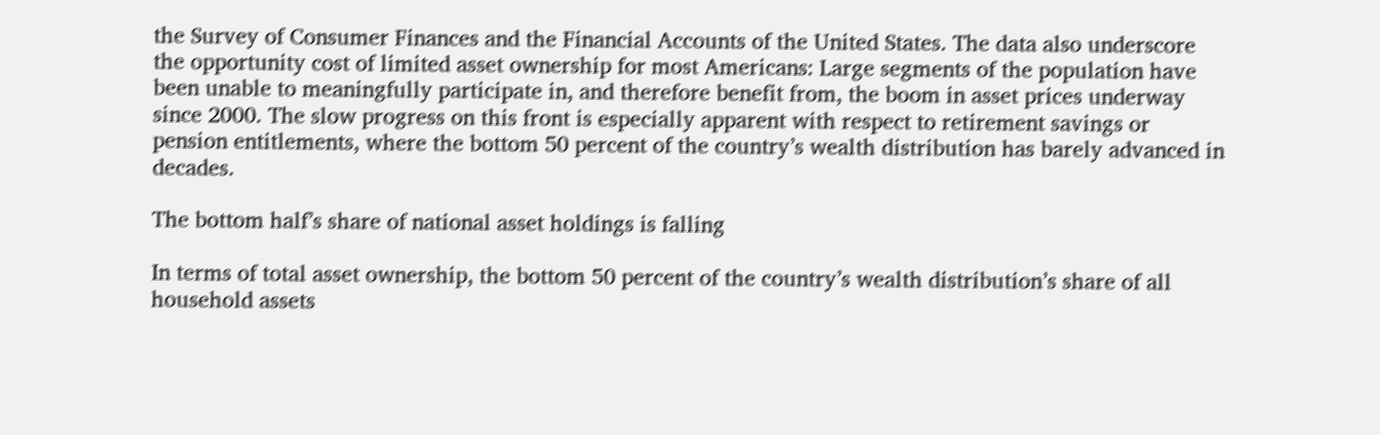the Survey of Consumer Finances and the Financial Accounts of the United States. The data also underscore the opportunity cost of limited asset ownership for most Americans: Large segments of the population have been unable to meaningfully participate in, and therefore benefit from, the boom in asset prices underway since 2000. The slow progress on this front is especially apparent with respect to retirement savings or pension entitlements, where the bottom 50 percent of the country’s wealth distribution has barely advanced in decades.

The bottom half’s share of national asset holdings is falling

In terms of total asset ownership, the bottom 50 percent of the country’s wealth distribution’s share of all household assets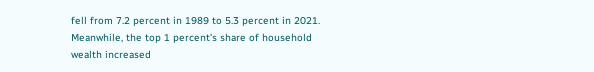fell from 7.2 percent in 1989 to 5.3 percent in 2021. Meanwhile, the top 1 percent’s share of household wealth increased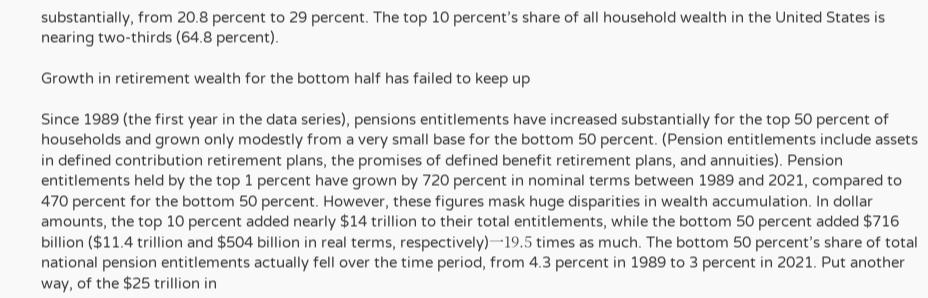substantially, from 20.8 percent to 29 percent. The top 10 percent’s share of all household wealth in the United States is nearing two-thirds (64.8 percent).

Growth in retirement wealth for the bottom half has failed to keep up

Since 1989 (the first year in the data series), pensions entitlements have increased substantially for the top 50 percent of households and grown only modestly from a very small base for the bottom 50 percent. (Pension entitlements include assets in defined contribution retirement plans, the promises of defined benefit retirement plans, and annuities). Pension entitlements held by the top 1 percent have grown by 720 percent in nominal terms between 1989 and 2021, compared to 470 percent for the bottom 50 percent. However, these figures mask huge disparities in wealth accumulation. In dollar amounts, the top 10 percent added nearly $14 trillion to their total entitlements, while the bottom 50 percent added $716 billion ($11.4 trillion and $504 billion in real terms, respectively)一19.5 times as much. The bottom 50 percent’s share of total national pension entitlements actually fell over the time period, from 4.3 percent in 1989 to 3 percent in 2021. Put another way, of the $25 trillion in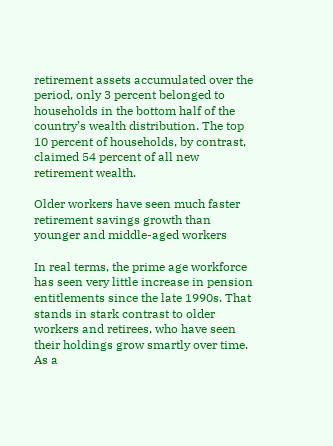retirement assets accumulated over the period, only 3 percent belonged to households in the bottom half of the country’s wealth distribution. The top 10 percent of households, by contrast, claimed 54 percent of all new retirement wealth.

Older workers have seen much faster retirement savings growth than younger and middle-aged workers

In real terms, the prime age workforce has seen very little increase in pension entitlements since the late 1990s. That stands in stark contrast to older workers and retirees, who have seen their holdings grow smartly over time. As a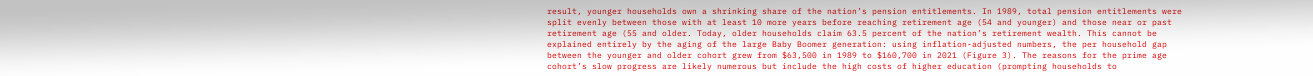result, younger households own a shrinking share of the nation’s pension entitlements. In 1989, total pension entitlements were split evenly between those with at least 10 more years before reaching retirement age (54 and younger) and those near or past retirement age (55 and older. Today, older households claim 63.5 percent of the nation’s retirement wealth. This cannot be explained entirely by the aging of the large Baby Boomer generation: using inflation-adjusted numbers, the per household gap between the younger and older cohort grew from $63,500 in 1989 to $160,700 in 2021 (Figure 3). The reasons for the prime age cohort’s slow progress are likely numerous but include the high costs of higher education (prompting households to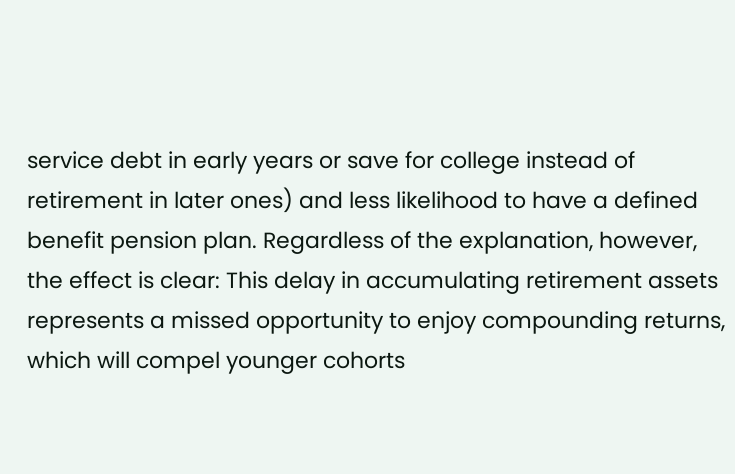service debt in early years or save for college instead of retirement in later ones) and less likelihood to have a defined benefit pension plan. Regardless of the explanation, however, the effect is clear: This delay in accumulating retirement assets represents a missed opportunity to enjoy compounding returns, which will compel younger cohorts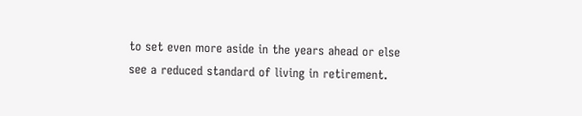to set even more aside in the years ahead or else see a reduced standard of living in retirement.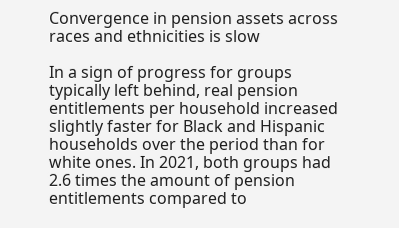Convergence in pension assets across races and ethnicities is slow

In a sign of progress for groups typically left behind, real pension entitlements per household increased slightly faster for Black and Hispanic households over the period than for white ones. In 2021, both groups had 2.6 times the amount of pension entitlements compared to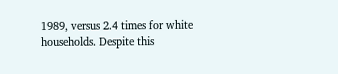1989, versus 2.4 times for white households. Despite this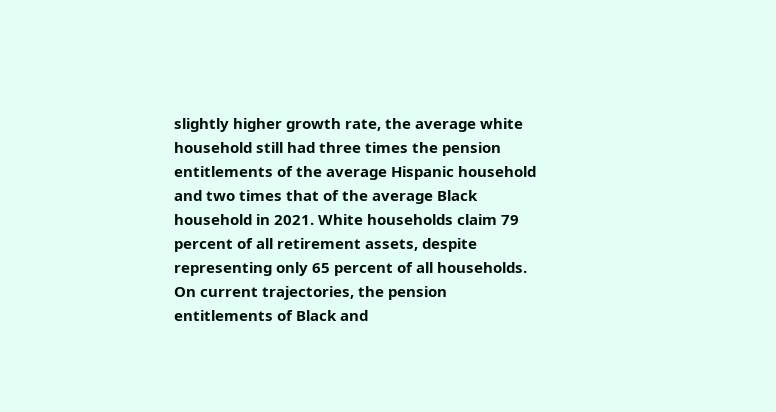slightly higher growth rate, the average white household still had three times the pension entitlements of the average Hispanic household and two times that of the average Black household in 2021. White households claim 79 percent of all retirement assets, despite representing only 65 percent of all households. On current trajectories, the pension entitlements of Black and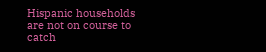Hispanic households are not on course to catch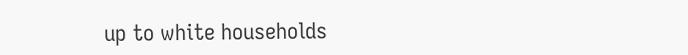up to white households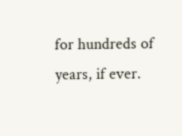for hundreds of years, if ever.